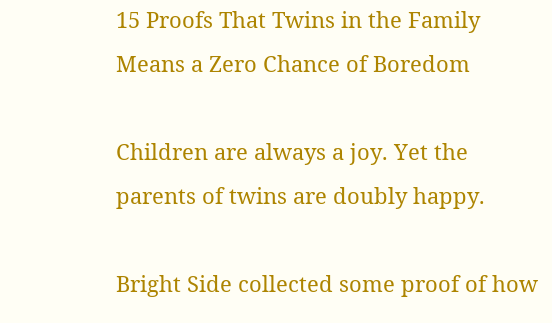15 Proofs That Twins in the Family Means a Zero Chance of Boredom

Children are always a joy. Yet the parents of twins are doubly happy.

Bright Side collected some proof of how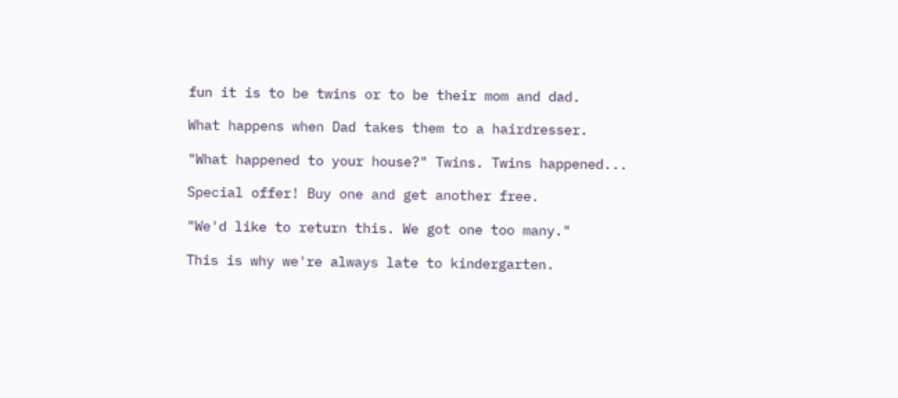fun it is to be twins or to be their mom and dad.

What happens when Dad takes them to a hairdresser.

"What happened to your house?" Twins. Twins happened...

Special offer! Buy one and get another free.

"We'd like to return this. We got one too many."

This is why we're always late to kindergarten.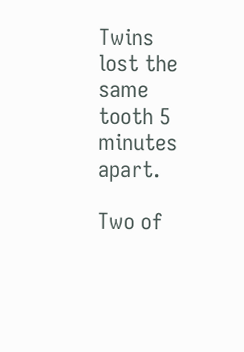Twins lost the same tooth 5 minutes apart.

Two of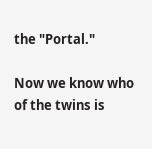the "Portal."

Now we know who of the twins is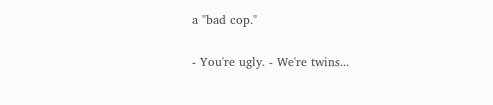a "bad cop."

- You're ugly. - We're twins...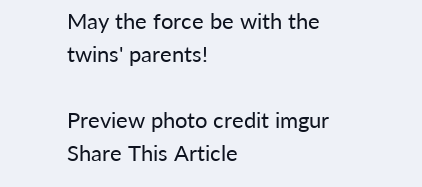May the force be with the twins' parents!

Preview photo credit imgur
Share This Article